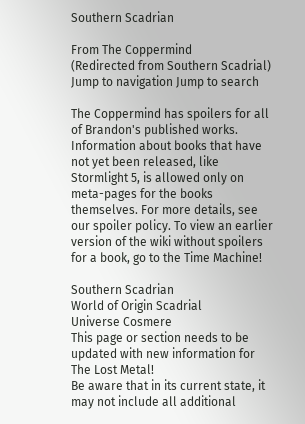Southern Scadrian

From The Coppermind
(Redirected from Southern Scadrial)
Jump to navigation Jump to search

The Coppermind has spoilers for all of Brandon's published works. Information about books that have not yet been released, like Stormlight 5, is allowed only on meta-pages for the books themselves. For more details, see our spoiler policy. To view an earlier version of the wiki without spoilers for a book, go to the Time Machine!

Southern Scadrian
World of Origin Scadrial
Universe Cosmere
This page or section needs to be updated with new information for The Lost Metal!
Be aware that in its current state, it may not include all additional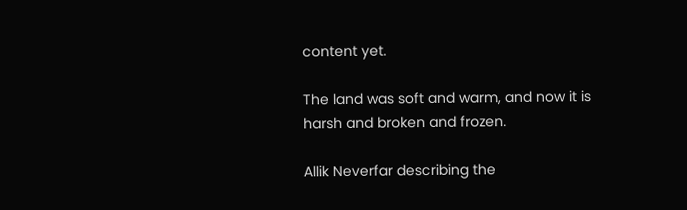content yet.

The land was soft and warm, and now it is harsh and broken and frozen.

Allik Neverfar describing the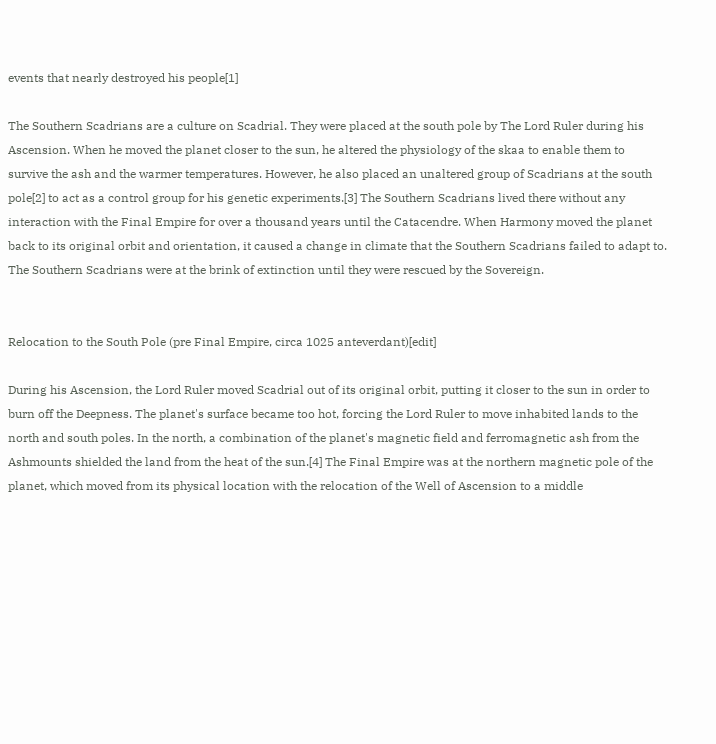events that nearly destroyed his people[1]

The Southern Scadrians are a culture on Scadrial. They were placed at the south pole by The Lord Ruler during his Ascension. When he moved the planet closer to the sun, he altered the physiology of the skaa to enable them to survive the ash and the warmer temperatures. However, he also placed an unaltered group of Scadrians at the south pole[2] to act as a control group for his genetic experiments.[3] The Southern Scadrians lived there without any interaction with the Final Empire for over a thousand years until the Catacendre. When Harmony moved the planet back to its original orbit and orientation, it caused a change in climate that the Southern Scadrians failed to adapt to. The Southern Scadrians were at the brink of extinction until they were rescued by the Sovereign.


Relocation to the South Pole (pre Final Empire, circa 1025 anteverdant)[edit]

During his Ascension, the Lord Ruler moved Scadrial out of its original orbit, putting it closer to the sun in order to burn off the Deepness. The planet's surface became too hot, forcing the Lord Ruler to move inhabited lands to the north and south poles. In the north, a combination of the planet's magnetic field and ferromagnetic ash from the Ashmounts shielded the land from the heat of the sun.[4] The Final Empire was at the northern magnetic pole of the planet, which moved from its physical location with the relocation of the Well of Ascension to a middle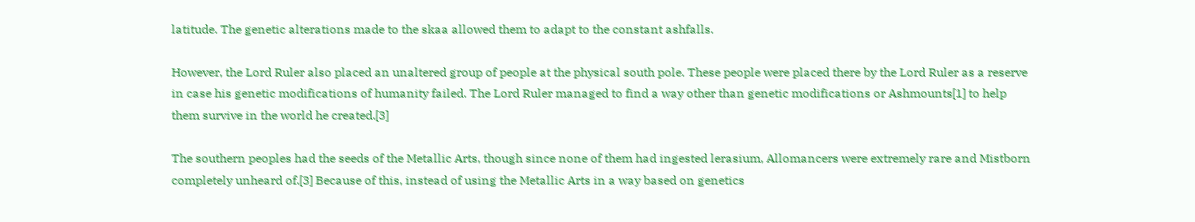latitude. The genetic alterations made to the skaa allowed them to adapt to the constant ashfalls.

However, the Lord Ruler also placed an unaltered group of people at the physical south pole. These people were placed there by the Lord Ruler as a reserve in case his genetic modifications of humanity failed. The Lord Ruler managed to find a way other than genetic modifications or Ashmounts[1] to help them survive in the world he created.[3]

The southern peoples had the seeds of the Metallic Arts, though since none of them had ingested lerasium, Allomancers were extremely rare and Mistborn completely unheard of.[3] Because of this, instead of using the Metallic Arts in a way based on genetics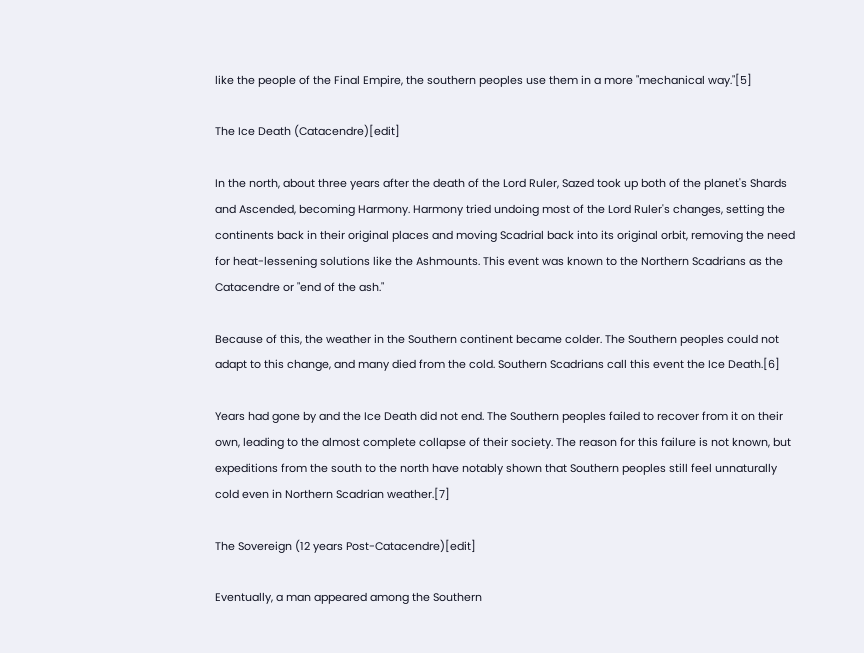like the people of the Final Empire, the southern peoples use them in a more "mechanical way."[5]

The Ice Death (Catacendre)[edit]

In the north, about three years after the death of the Lord Ruler, Sazed took up both of the planet's Shards and Ascended, becoming Harmony. Harmony tried undoing most of the Lord Ruler's changes, setting the continents back in their original places and moving Scadrial back into its original orbit, removing the need for heat-lessening solutions like the Ashmounts. This event was known to the Northern Scadrians as the Catacendre or "end of the ash."

Because of this, the weather in the Southern continent became colder. The Southern peoples could not adapt to this change, and many died from the cold. Southern Scadrians call this event the Ice Death.[6]

Years had gone by and the Ice Death did not end. The Southern peoples failed to recover from it on their own, leading to the almost complete collapse of their society. The reason for this failure is not known, but expeditions from the south to the north have notably shown that Southern peoples still feel unnaturally cold even in Northern Scadrian weather.[7]

The Sovereign (12 years Post-Catacendre)[edit]

Eventually, a man appeared among the Southern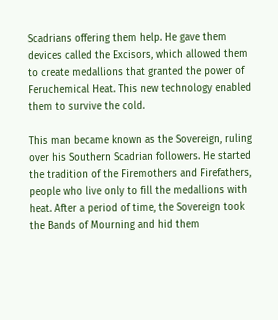Scadrians offering them help. He gave them devices called the Excisors, which allowed them to create medallions that granted the power of Feruchemical Heat. This new technology enabled them to survive the cold.

This man became known as the Sovereign, ruling over his Southern Scadrian followers. He started the tradition of the Firemothers and Firefathers, people who live only to fill the medallions with heat. After a period of time, the Sovereign took the Bands of Mourning and hid them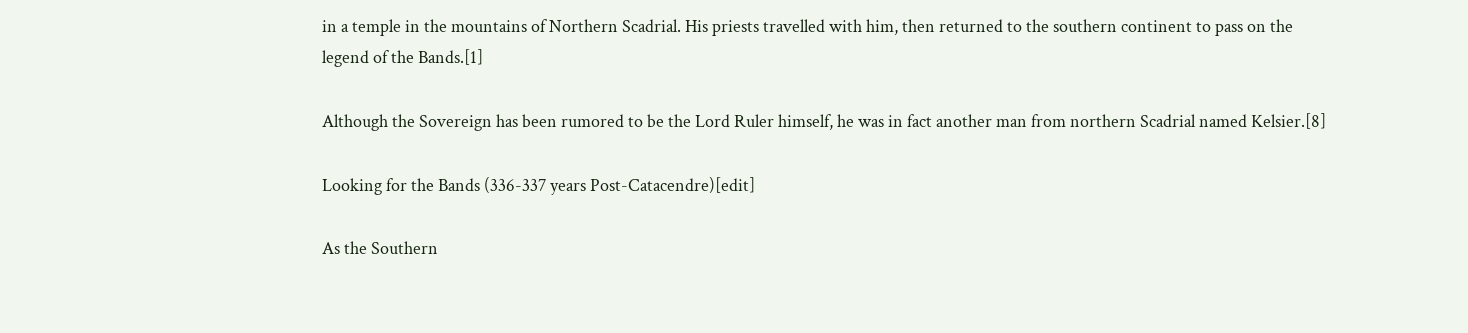in a temple in the mountains of Northern Scadrial. His priests travelled with him, then returned to the southern continent to pass on the legend of the Bands.[1]

Although the Sovereign has been rumored to be the Lord Ruler himself, he was in fact another man from northern Scadrial named Kelsier.[8]

Looking for the Bands (336-337 years Post-Catacendre)[edit]

As the Southern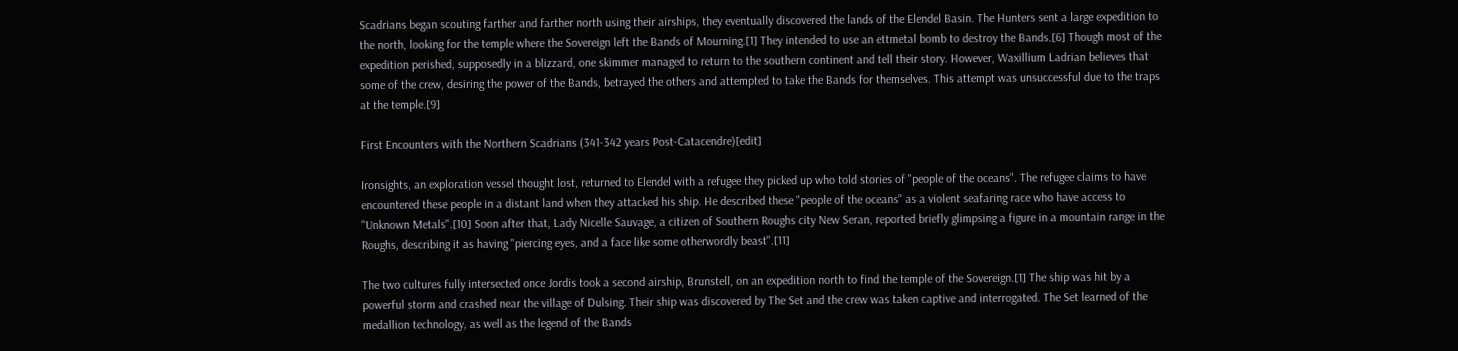Scadrians began scouting farther and farther north using their airships, they eventually discovered the lands of the Elendel Basin. The Hunters sent a large expedition to the north, looking for the temple where the Sovereign left the Bands of Mourning.[1] They intended to use an ettmetal bomb to destroy the Bands.[6] Though most of the expedition perished, supposedly in a blizzard, one skimmer managed to return to the southern continent and tell their story. However, Waxillium Ladrian believes that some of the crew, desiring the power of the Bands, betrayed the others and attempted to take the Bands for themselves. This attempt was unsuccessful due to the traps at the temple.[9]

First Encounters with the Northern Scadrians (341-342 years Post-Catacendre)[edit]

Ironsights, an exploration vessel thought lost, returned to Elendel with a refugee they picked up who told stories of "people of the oceans". The refugee claims to have encountered these people in a distant land when they attacked his ship. He described these "people of the oceans" as a violent seafaring race who have access to "Unknown Metals".[10] Soon after that, Lady Nicelle Sauvage, a citizen of Southern Roughs city New Seran, reported briefly glimpsing a figure in a mountain range in the Roughs, describing it as having "piercing eyes, and a face like some otherwordly beast".[11]

The two cultures fully intersected once Jordis took a second airship, Brunstell, on an expedition north to find the temple of the Sovereign.[1] The ship was hit by a powerful storm and crashed near the village of Dulsing. Their ship was discovered by The Set and the crew was taken captive and interrogated. The Set learned of the medallion technology, as well as the legend of the Bands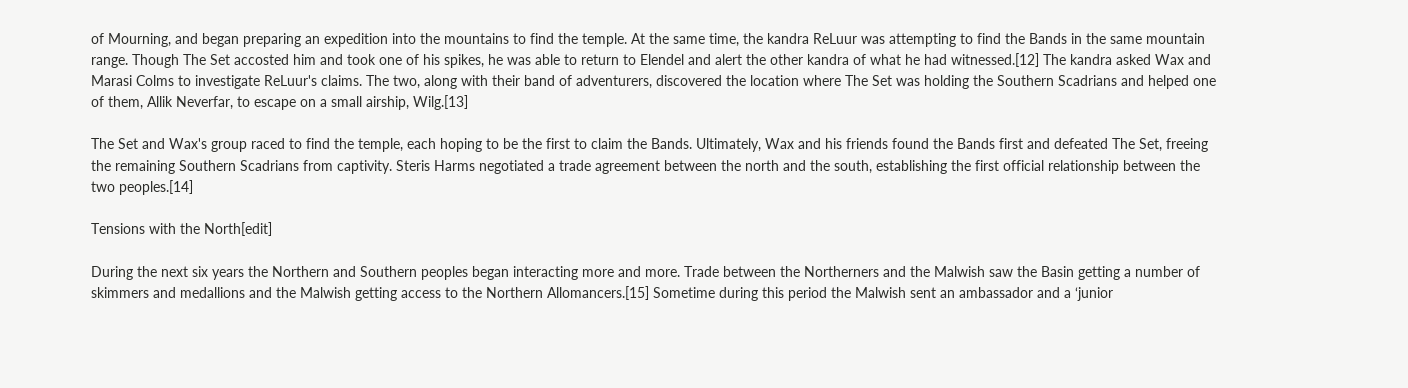of Mourning, and began preparing an expedition into the mountains to find the temple. At the same time, the kandra ReLuur was attempting to find the Bands in the same mountain range. Though The Set accosted him and took one of his spikes, he was able to return to Elendel and alert the other kandra of what he had witnessed.[12] The kandra asked Wax and Marasi Colms to investigate ReLuur's claims. The two, along with their band of adventurers, discovered the location where The Set was holding the Southern Scadrians and helped one of them, Allik Neverfar, to escape on a small airship, Wilg.[13]

The Set and Wax's group raced to find the temple, each hoping to be the first to claim the Bands. Ultimately, Wax and his friends found the Bands first and defeated The Set, freeing the remaining Southern Scadrians from captivity. Steris Harms negotiated a trade agreement between the north and the south, establishing the first official relationship between the two peoples.[14]

Tensions with the North[edit]

During the next six years the Northern and Southern peoples began interacting more and more. Trade between the Northerners and the Malwish saw the Basin getting a number of skimmers and medallions and the Malwish getting access to the Northern Allomancers.[15] Sometime during this period the Malwish sent an ambassador and a ‘junior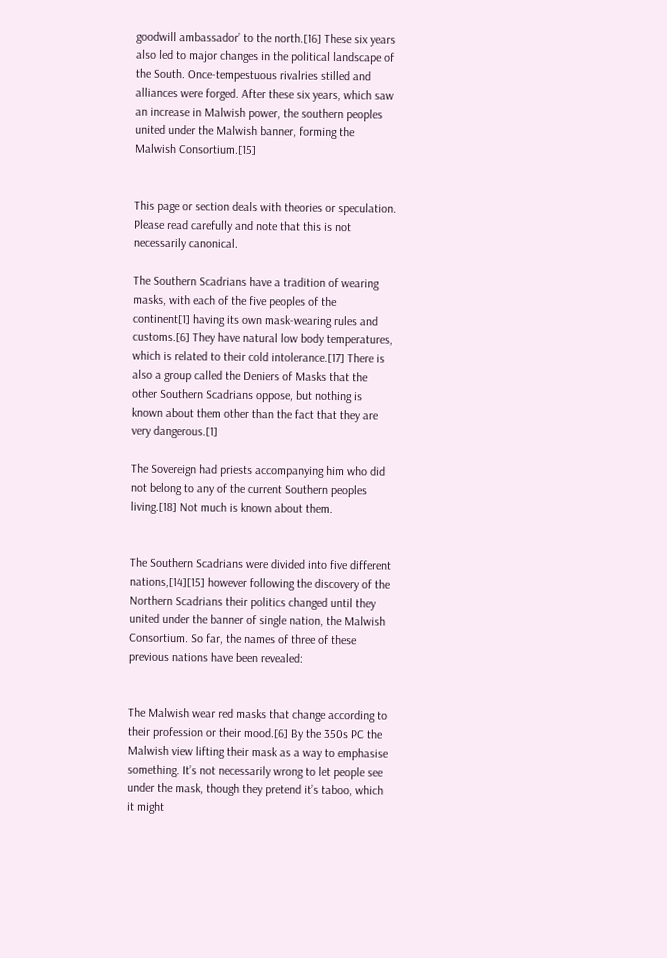goodwill ambassador’ to the north.[16] These six years also led to major changes in the political landscape of the South. Once-tempestuous rivalries stilled and alliances were forged. After these six years, which saw an increase in Malwish power, the southern peoples united under the Malwish banner, forming the Malwish Consortium.[15]


This page or section deals with theories or speculation.
Please read carefully and note that this is not necessarily canonical.

The Southern Scadrians have a tradition of wearing masks, with each of the five peoples of the continent[1] having its own mask-wearing rules and customs.[6] They have natural low body temperatures, which is related to their cold intolerance.[17] There is also a group called the Deniers of Masks that the other Southern Scadrians oppose, but nothing is known about them other than the fact that they are very dangerous.[1]

The Sovereign had priests accompanying him who did not belong to any of the current Southern peoples living.[18] Not much is known about them.


The Southern Scadrians were divided into five different nations,[14][15] however following the discovery of the Northern Scadrians their politics changed until they united under the banner of single nation, the Malwish Consortium. So far, the names of three of these previous nations have been revealed:


The Malwish wear red masks that change according to their profession or their mood.[6] By the 350s PC the Malwish view lifting their mask as a way to emphasise something. It’s not necessarily wrong to let people see under the mask, though they pretend it’s taboo, which it might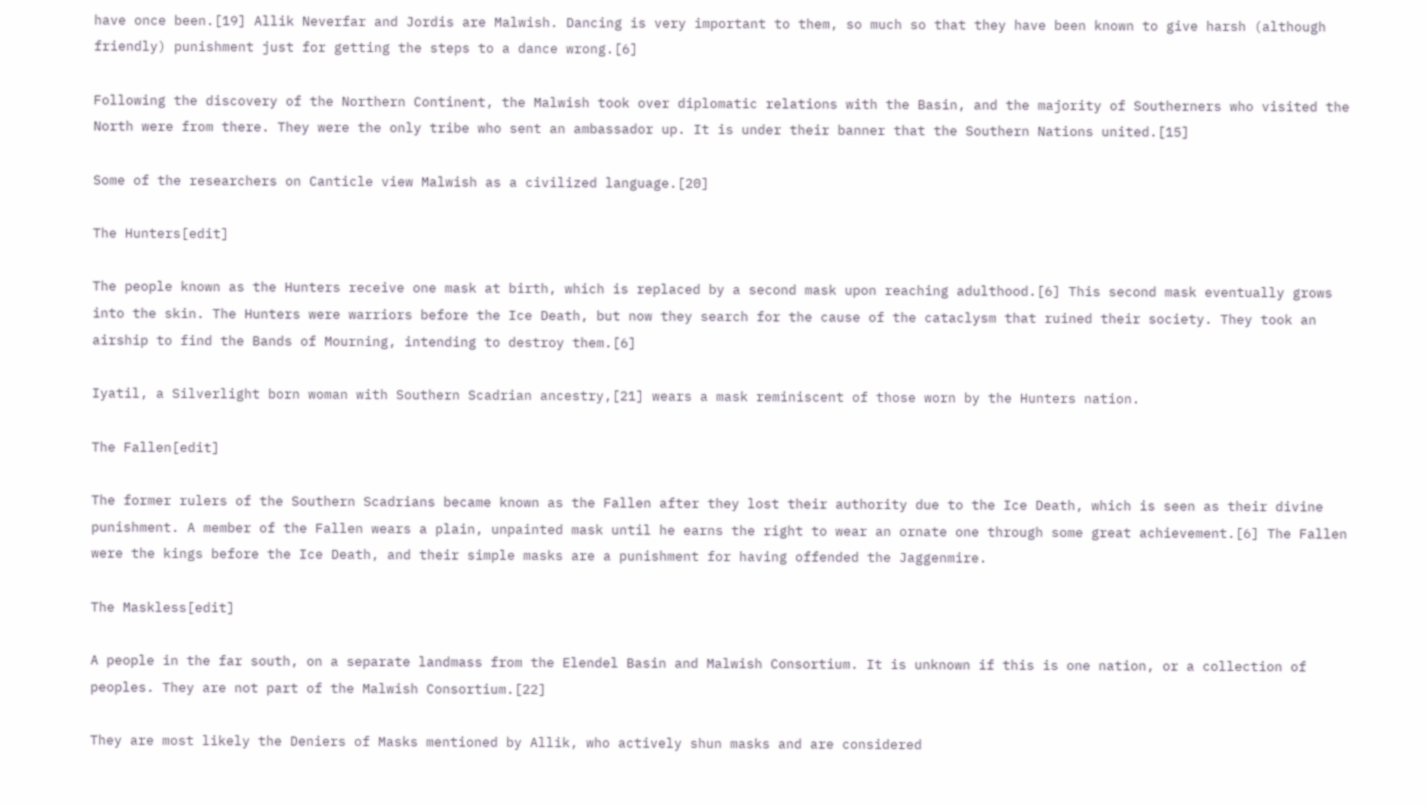have once been.[19] Allik Neverfar and Jordis are Malwish. Dancing is very important to them, so much so that they have been known to give harsh (although friendly) punishment just for getting the steps to a dance wrong.[6]

Following the discovery of the Northern Continent, the Malwish took over diplomatic relations with the Basin, and the majority of Southerners who visited the North were from there. They were the only tribe who sent an ambassador up. It is under their banner that the Southern Nations united.[15]

Some of the researchers on Canticle view Malwish as a civilized language.[20]

The Hunters[edit]

The people known as the Hunters receive one mask at birth, which is replaced by a second mask upon reaching adulthood.[6] This second mask eventually grows into the skin. The Hunters were warriors before the Ice Death, but now they search for the cause of the cataclysm that ruined their society. They took an airship to find the Bands of Mourning, intending to destroy them.[6]

Iyatil, a Silverlight born woman with Southern Scadrian ancestry,[21] wears a mask reminiscent of those worn by the Hunters nation.

The Fallen[edit]

The former rulers of the Southern Scadrians became known as the Fallen after they lost their authority due to the Ice Death, which is seen as their divine punishment. A member of the Fallen wears a plain, unpainted mask until he earns the right to wear an ornate one through some great achievement.[6] The Fallen were the kings before the Ice Death, and their simple masks are a punishment for having offended the Jaggenmire.

The Maskless[edit]

A people in the far south, on a separate landmass from the Elendel Basin and Malwish Consortium. It is unknown if this is one nation, or a collection of peoples. They are not part of the Malwish Consortium.[22]

They are most likely the Deniers of Masks mentioned by Allik, who actively shun masks and are considered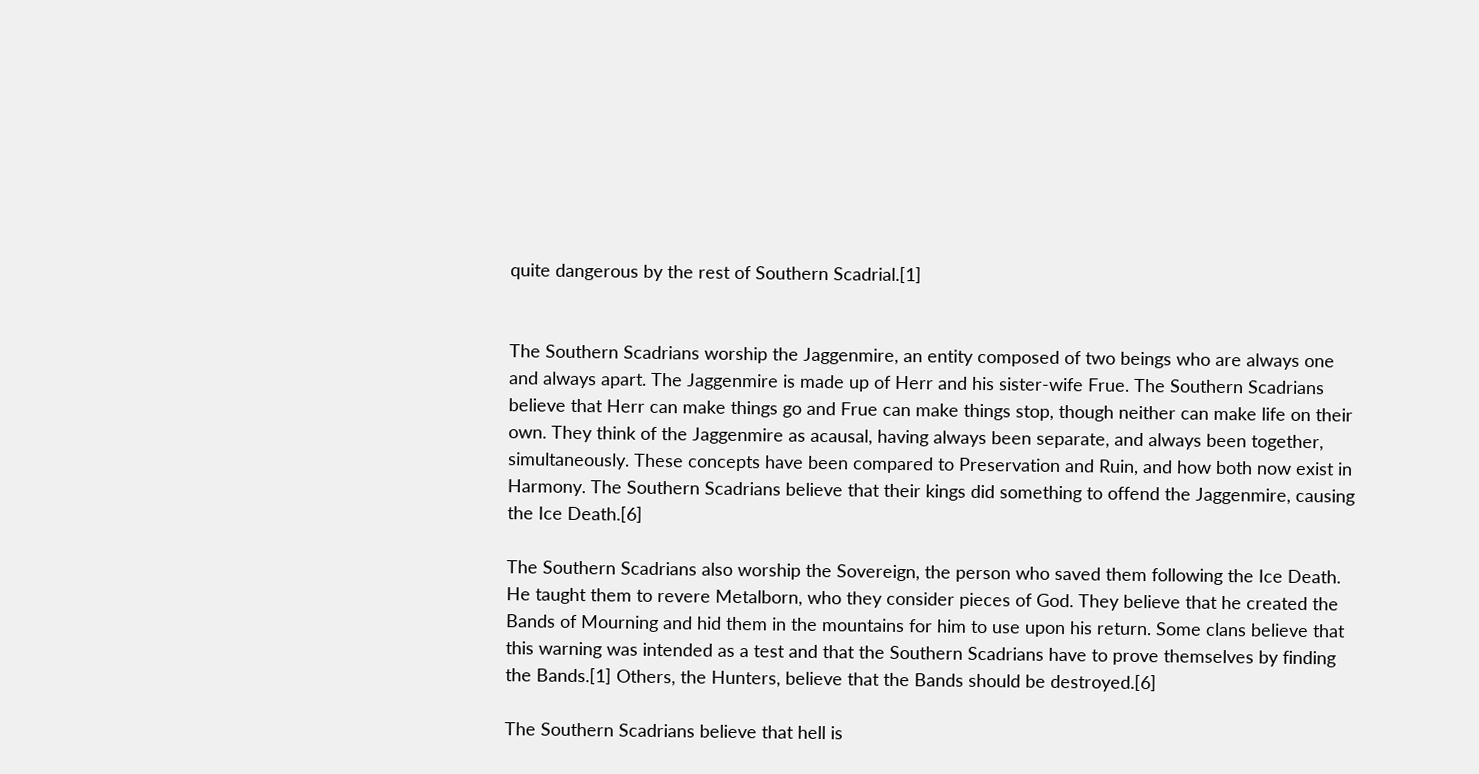quite dangerous by the rest of Southern Scadrial.[1]


The Southern Scadrians worship the Jaggenmire, an entity composed of two beings who are always one and always apart. The Jaggenmire is made up of Herr and his sister-wife Frue. The Southern Scadrians believe that Herr can make things go and Frue can make things stop, though neither can make life on their own. They think of the Jaggenmire as acausal, having always been separate, and always been together, simultaneously. These concepts have been compared to Preservation and Ruin, and how both now exist in Harmony. The Southern Scadrians believe that their kings did something to offend the Jaggenmire, causing the Ice Death.[6]

The Southern Scadrians also worship the Sovereign, the person who saved them following the Ice Death. He taught them to revere Metalborn, who they consider pieces of God. They believe that he created the Bands of Mourning and hid them in the mountains for him to use upon his return. Some clans believe that this warning was intended as a test and that the Southern Scadrians have to prove themselves by finding the Bands.[1] Others, the Hunters, believe that the Bands should be destroyed.[6]

The Southern Scadrians believe that hell is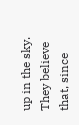up in the sky. They believe that, since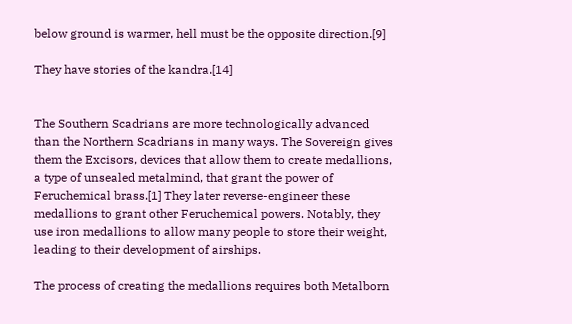below ground is warmer, hell must be the opposite direction.[9]

They have stories of the kandra.[14]


The Southern Scadrians are more technologically advanced than the Northern Scadrians in many ways. The Sovereign gives them the Excisors, devices that allow them to create medallions, a type of unsealed metalmind, that grant the power of Feruchemical brass.[1] They later reverse-engineer these medallions to grant other Feruchemical powers. Notably, they use iron medallions to allow many people to store their weight, leading to their development of airships.

The process of creating the medallions requires both Metalborn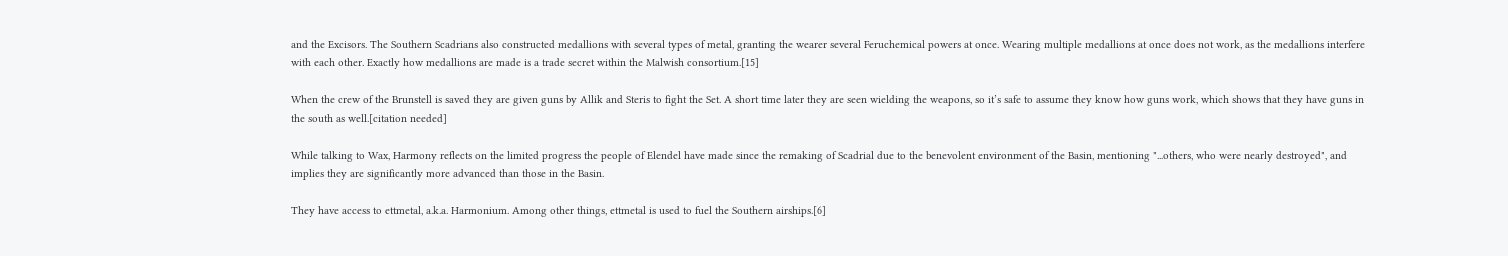and the Excisors. The Southern Scadrians also constructed medallions with several types of metal, granting the wearer several Feruchemical powers at once. Wearing multiple medallions at once does not work, as the medallions interfere with each other. Exactly how medallions are made is a trade secret within the Malwish consortium.[15]

When the crew of the Brunstell is saved they are given guns by Allik and Steris to fight the Set. A short time later they are seen wielding the weapons, so it’s safe to assume they know how guns work, which shows that they have guns in the south as well.[citation needed]

While talking to Wax, Harmony reflects on the limited progress the people of Elendel have made since the remaking of Scadrial due to the benevolent environment of the Basin, mentioning "...others, who were nearly destroyed", and implies they are significantly more advanced than those in the Basin.

They have access to ettmetal, a.k.a. Harmonium. Among other things, ettmetal is used to fuel the Southern airships.[6]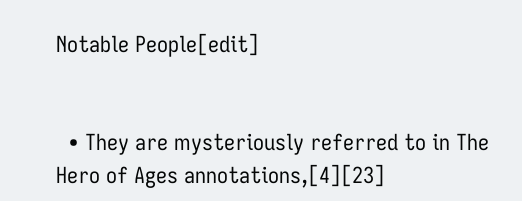Notable People[edit]


  • They are mysteriously referred to in The Hero of Ages annotations,[4][23]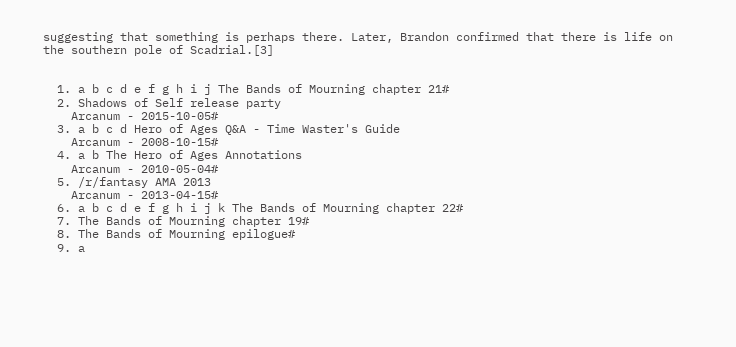suggesting that something is perhaps there. Later, Brandon confirmed that there is life on the southern pole of Scadrial.[3]


  1. a b c d e f g h i j The Bands of Mourning chapter 21#
  2. Shadows of Self release party
    Arcanum - 2015-10-05#
  3. a b c d Hero of Ages Q&A - Time Waster's Guide
    Arcanum - 2008-10-15#
  4. a b The Hero of Ages Annotations
    Arcanum - 2010-05-04#
  5. /r/fantasy AMA 2013
    Arcanum - 2013-04-15#
  6. a b c d e f g h i j k The Bands of Mourning chapter 22#
  7. The Bands of Mourning chapter 19#
  8. The Bands of Mourning epilogue#
  9. a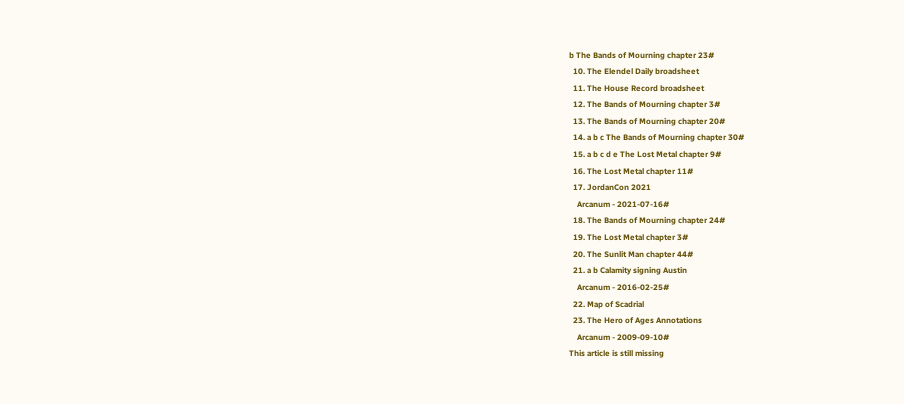b The Bands of Mourning chapter 23#
  10. The Elendel Daily broadsheet
  11. The House Record broadsheet
  12. The Bands of Mourning chapter 3#
  13. The Bands of Mourning chapter 20#
  14. a b c The Bands of Mourning chapter 30#
  15. a b c d e The Lost Metal chapter 9#
  16. The Lost Metal chapter 11#
  17. JordanCon 2021
    Arcanum - 2021-07-16#
  18. The Bands of Mourning chapter 24#
  19. The Lost Metal chapter 3#
  20. The Sunlit Man chapter 44#
  21. a b Calamity signing Austin
    Arcanum - 2016-02-25#
  22. Map of Scadrial
  23. The Hero of Ages Annotations
    Arcanum - 2009-09-10#
This article is still missing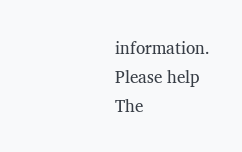information. Please help The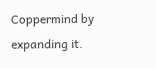Coppermind by expanding it.